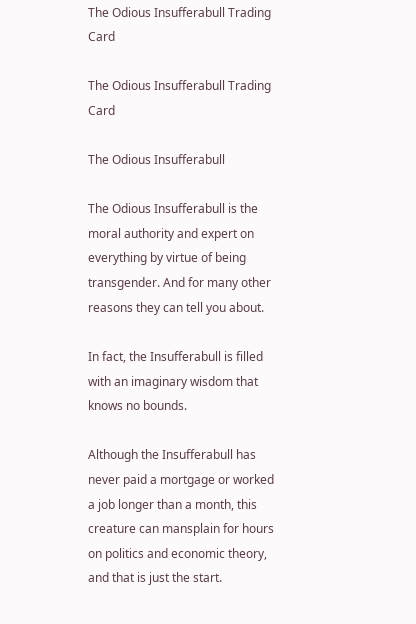The Odious Insufferabull Trading Card

The Odious Insufferabull Trading Card

The Odious Insufferabull

The Odious Insufferabull is the moral authority and expert on everything by virtue of being transgender. And for many other reasons they can tell you about.

In fact, the Insufferabull is filled with an imaginary wisdom that knows no bounds.

Although the Insufferabull has never paid a mortgage or worked a job longer than a month, this creature can mansplain for hours on politics and economic theory, and that is just the start.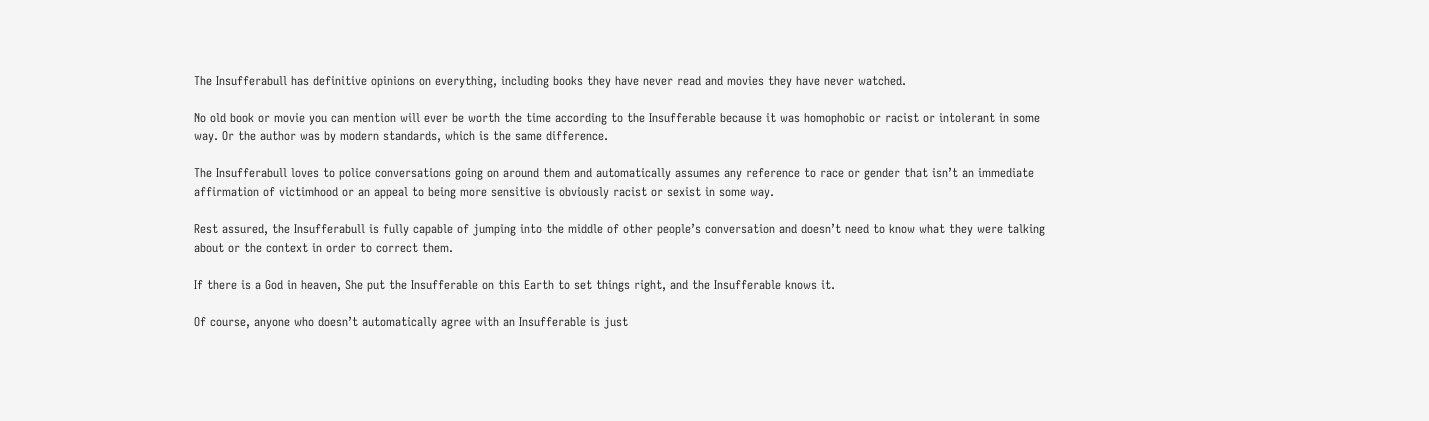The Insufferabull has definitive opinions on everything, including books they have never read and movies they have never watched.

No old book or movie you can mention will ever be worth the time according to the Insufferable because it was homophobic or racist or intolerant in some way. Or the author was by modern standards, which is the same difference.

The Insufferabull loves to police conversations going on around them and automatically assumes any reference to race or gender that isn’t an immediate affirmation of victimhood or an appeal to being more sensitive is obviously racist or sexist in some way.

Rest assured, the Insufferabull is fully capable of jumping into the middle of other people’s conversation and doesn’t need to know what they were talking about or the context in order to correct them.

If there is a God in heaven, She put the Insufferable on this Earth to set things right, and the Insufferable knows it.

Of course, anyone who doesn’t automatically agree with an Insufferable is just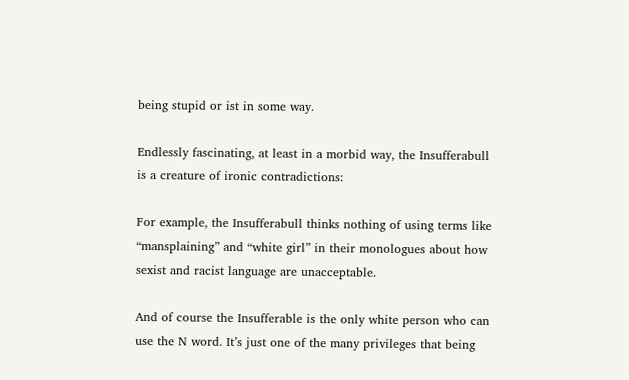being stupid or ist in some way.

Endlessly fascinating, at least in a morbid way, the Insufferabull is a creature of ironic contradictions:

For example, the Insufferabull thinks nothing of using terms like “mansplaining” and “white girl” in their monologues about how sexist and racist language are unacceptable.

And of course the Insufferable is the only white person who can use the N word. It’s just one of the many privileges that being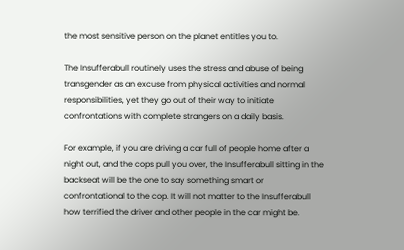the most sensitive person on the planet entitles you to.

The Insufferabull routinely uses the stress and abuse of being transgender as an excuse from physical activities and normal responsibilities, yet they go out of their way to initiate confrontations with complete strangers on a daily basis.

For example, if you are driving a car full of people home after a night out, and the cops pull you over, the Insufferabull sitting in the backseat will be the one to say something smart or confrontational to the cop. It will not matter to the Insufferabull how terrified the driver and other people in the car might be.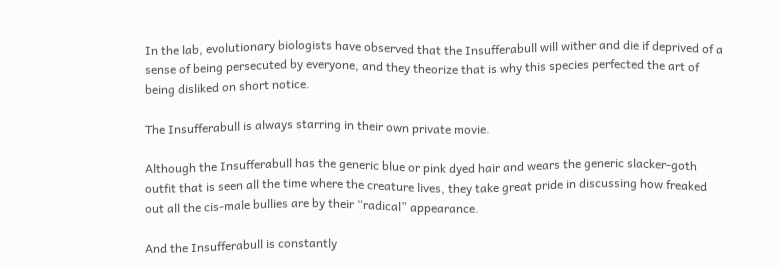In the lab, evolutionary biologists have observed that the Insufferabull will wither and die if deprived of a sense of being persecuted by everyone, and they theorize that is why this species perfected the art of being disliked on short notice.

The Insufferabull is always starring in their own private movie.

Although the Insufferabull has the generic blue or pink dyed hair and wears the generic slacker-goth outfit that is seen all the time where the creature lives, they take great pride in discussing how freaked out all the cis-male bullies are by their “radical” appearance.

And the Insufferabull is constantly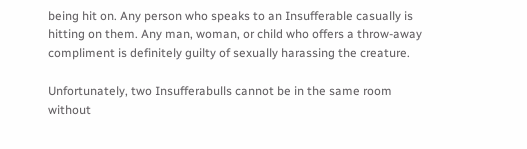being hit on. Any person who speaks to an Insufferable casually is hitting on them. Any man, woman, or child who offers a throw-away compliment is definitely guilty of sexually harassing the creature.

Unfortunately, two Insufferabulls cannot be in the same room without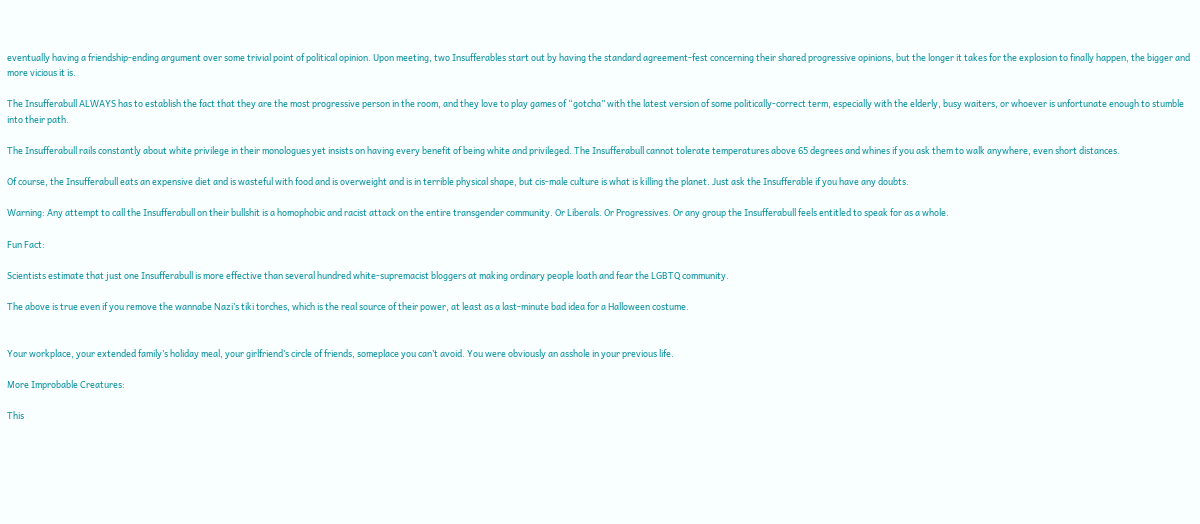eventually having a friendship-ending argument over some trivial point of political opinion. Upon meeting, two Insufferables start out by having the standard agreement-fest concerning their shared progressive opinions, but the longer it takes for the explosion to finally happen, the bigger and more vicious it is.

The Insufferabull ALWAYS has to establish the fact that they are the most progressive person in the room, and they love to play games of “gotcha” with the latest version of some politically-correct term, especially with the elderly, busy waiters, or whoever is unfortunate enough to stumble into their path.

The Insufferabull rails constantly about white privilege in their monologues yet insists on having every benefit of being white and privileged. The Insufferabull cannot tolerate temperatures above 65 degrees and whines if you ask them to walk anywhere, even short distances.

Of course, the Insufferabull eats an expensive diet and is wasteful with food and is overweight and is in terrible physical shape, but cis-male culture is what is killing the planet. Just ask the Insufferable if you have any doubts.

Warning: Any attempt to call the Insufferabull on their bullshit is a homophobic and racist attack on the entire transgender community. Or Liberals. Or Progressives. Or any group the Insufferabull feels entitled to speak for as a whole.

Fun Fact:

Scientists estimate that just one Insufferabull is more effective than several hundred white-supremacist bloggers at making ordinary people loath and fear the LGBTQ community.

The above is true even if you remove the wannabe Nazi’s tiki torches, which is the real source of their power, at least as a last-minute bad idea for a Halloween costume.


Your workplace, your extended family’s holiday meal, your girlfriend’s circle of friends, someplace you can’t avoid. You were obviously an asshole in your previous life.

More Improbable Creatures:

This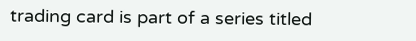trading card is part of a series titled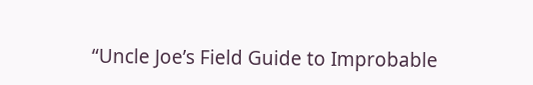“Uncle Joe’s Field Guide to Improbable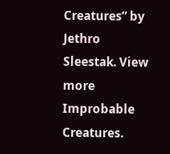Creatures” by Jethro Sleestak. View more Improbable Creatures.